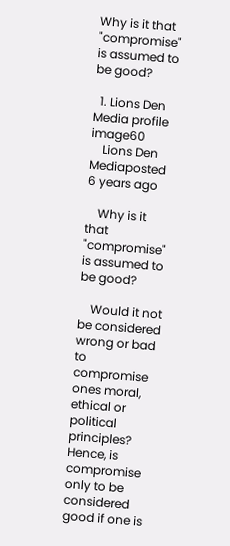Why is it that "compromise" is assumed to be good?

  1. Lions Den Media profile image60
    Lions Den Mediaposted 6 years ago

    Why is it that "compromise" is assumed to be good?

    Would it not be considered wrong or bad to compromise ones moral, ethical or political principles? Hence, is compromise only to be considered good if one is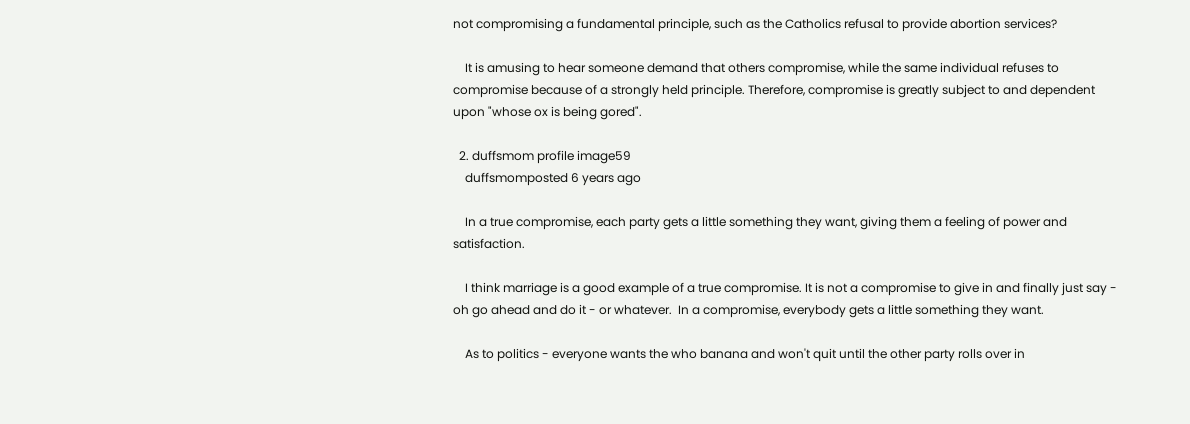not compromising a fundamental principle, such as the Catholics refusal to provide abortion services?

    It is amusing to hear someone demand that others compromise, while the same individual refuses to compromise because of a strongly held principle. Therefore, compromise is greatly subject to and dependent upon "whose ox is being gored".

  2. duffsmom profile image59
    duffsmomposted 6 years ago

    In a true compromise, each party gets a little something they want, giving them a feeling of power and satisfaction.

    I think marriage is a good example of a true compromise. It is not a compromise to give in and finally just say - oh go ahead and do it - or whatever.  In a compromise, everybody gets a little something they want.

    As to politics - everyone wants the who banana and won't quit until the other party rolls over in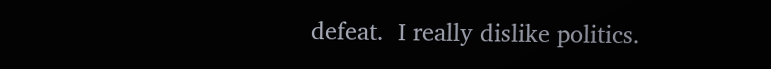defeat.  I really dislike politics.